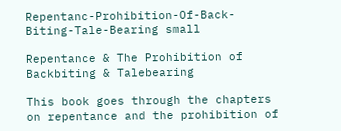Repentanc-Prohibition-Of-Back-Biting-Tale-Bearing small

Repentance & The Prohibition of Backbiting & Talebearing

This book goes through the chapters on repentance and the prohibition of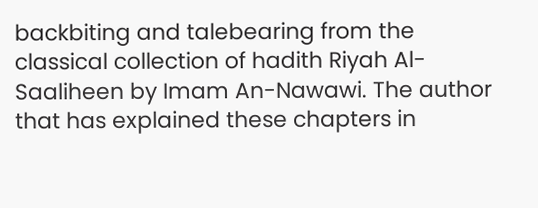backbiting and talebearing from the classical collection of hadith Riyah Al-Saaliheen by Imam An-Nawawi. The author that has explained these chapters in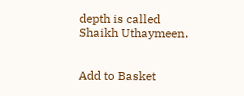depth is called Shaikh Uthaymeen.


Add to Basket